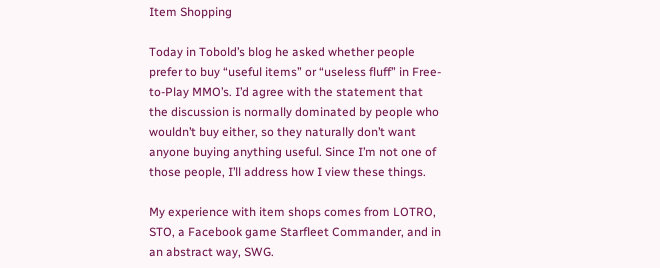Item Shopping

Today in Tobold’s blog he asked whether people prefer to buy “useful items” or “useless fluff” in Free-to-Play MMO’s. I’d agree with the statement that the discussion is normally dominated by people who wouldn’t buy either, so they naturally don’t want anyone buying anything useful. Since I’m not one of those people, I’ll address how I view these things.

My experience with item shops comes from LOTRO, STO, a Facebook game Starfleet Commander, and in an abstract way, SWG.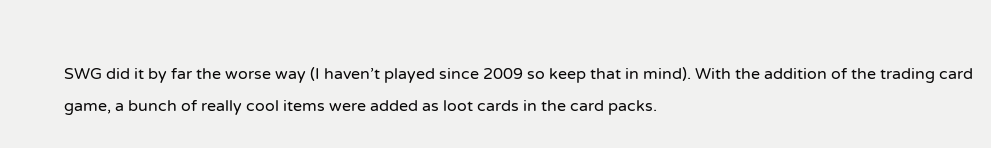SWG did it by far the worse way (I haven’t played since 2009 so keep that in mind). With the addition of the trading card game, a bunch of really cool items were added as loot cards in the card packs.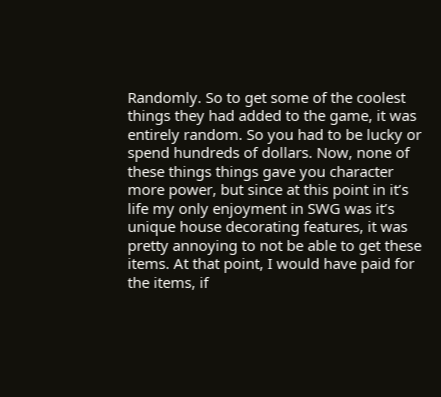Randomly. So to get some of the coolest things they had added to the game, it was entirely random. So you had to be lucky or spend hundreds of dollars. Now, none of these things things gave you character more power, but since at this point in it’s life my only enjoyment in SWG was it’s unique house decorating features, it was pretty annoying to not be able to get these items. At that point, I would have paid for the items, if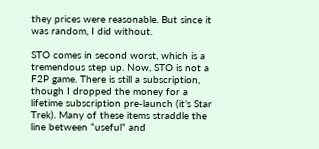they prices were reasonable. But since it was random, I did without.

STO comes in second worst, which is a tremendous step up. Now, STO is not a F2P game. There is still a subscription, though I dropped the money for a lifetime subscription pre-launch (it’s Star Trek). Many of these items straddle the line between “useful” and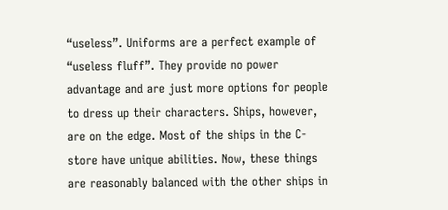“useless”. Uniforms are a perfect example of “useless fluff”. They provide no power advantage and are just more options for people to dress up their characters. Ships, however, are on the edge. Most of the ships in the C-store have unique abilities. Now, these things are reasonably balanced with the other ships in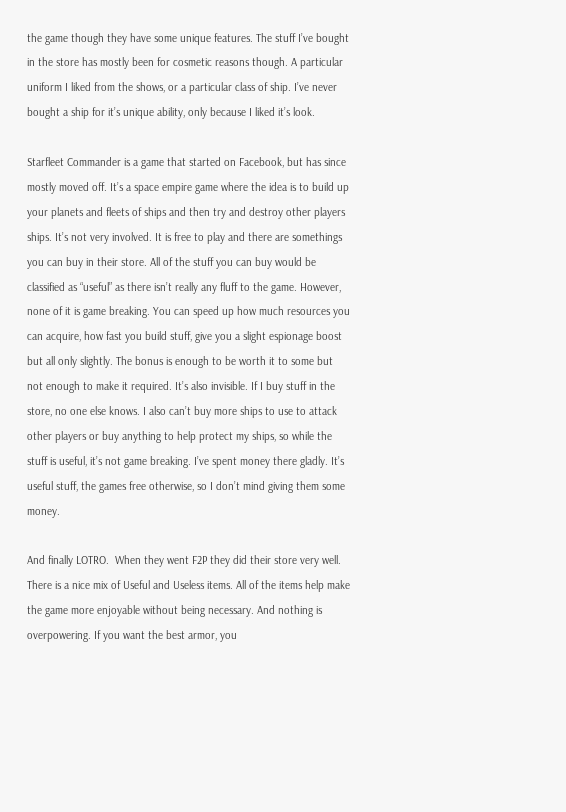the game though they have some unique features. The stuff I’ve bought in the store has mostly been for cosmetic reasons though. A particular uniform I liked from the shows, or a particular class of ship. I’ve never bought a ship for it’s unique ability, only because I liked it’s look.

Starfleet Commander is a game that started on Facebook, but has since mostly moved off. It’s a space empire game where the idea is to build up your planets and fleets of ships and then try and destroy other players ships. It’s not very involved. It is free to play and there are somethings you can buy in their store. All of the stuff you can buy would be classified as “useful” as there isn’t really any fluff to the game. However, none of it is game breaking. You can speed up how much resources you can acquire, how fast you build stuff, give you a slight espionage boost but all only slightly. The bonus is enough to be worth it to some but not enough to make it required. It’s also invisible. If I buy stuff in the store, no one else knows. I also can’t buy more ships to use to attack other players or buy anything to help protect my ships, so while the stuff is useful, it’s not game breaking. I’ve spent money there gladly. It’s useful stuff, the games free otherwise, so I don’t mind giving them some money.

And finally LOTRO.  When they went F2P they did their store very well. There is a nice mix of Useful and Useless items. All of the items help make the game more enjoyable without being necessary. And nothing is overpowering. If you want the best armor, you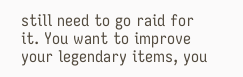still need to go raid for it. You want to improve your legendary items, you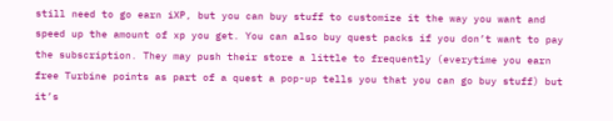still need to go earn iXP, but you can buy stuff to customize it the way you want and speed up the amount of xp you get. You can also buy quest packs if you don’t want to pay the subscription. They may push their store a little to frequently (everytime you earn free Turbine points as part of a quest a pop-up tells you that you can go buy stuff) but it’s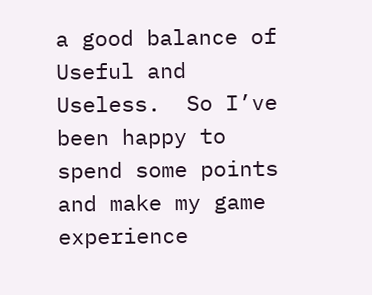a good balance of Useful and Useless.  So I’ve been happy to spend some points and make my game experience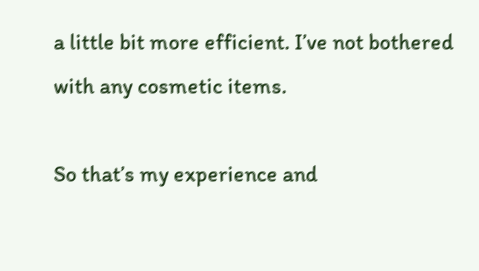a little bit more efficient. I’ve not bothered with any cosmetic items.

So that’s my experience and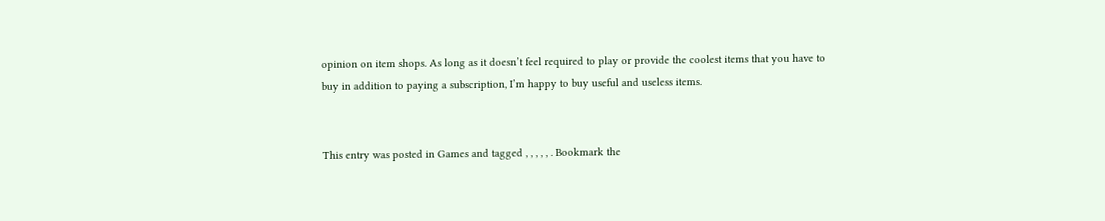opinion on item shops. As long as it doesn’t feel required to play or provide the coolest items that you have to buy in addition to paying a subscription, I’m happy to buy useful and useless items.


This entry was posted in Games and tagged , , , , , . Bookmark the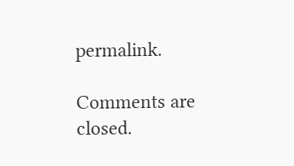permalink.

Comments are closed.